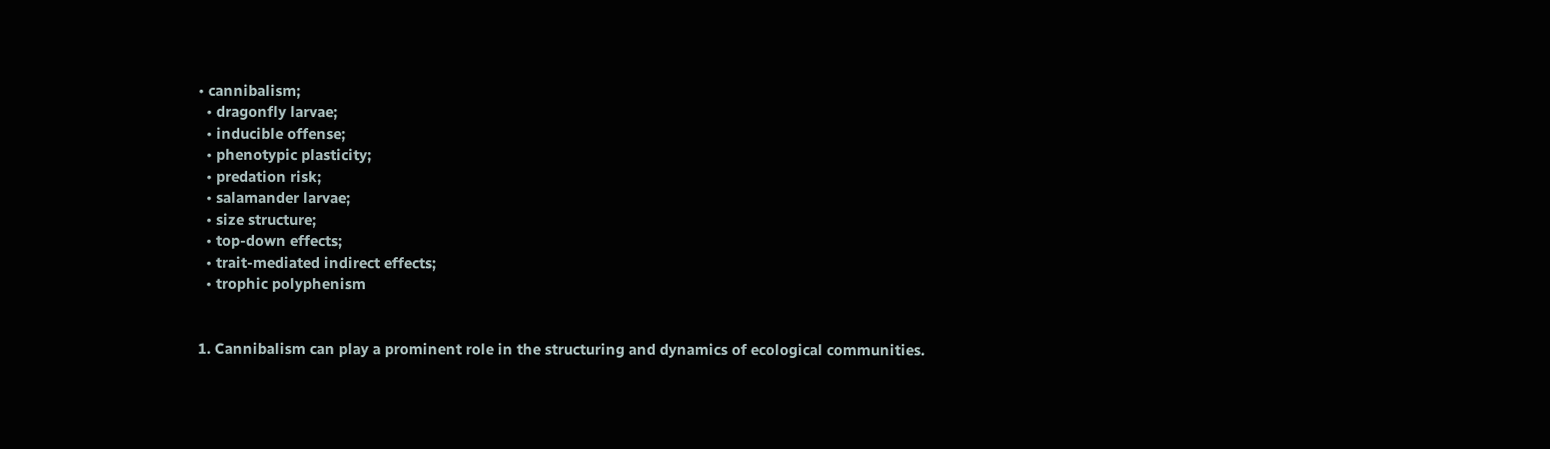• cannibalism;
  • dragonfly larvae;
  • inducible offense;
  • phenotypic plasticity;
  • predation risk;
  • salamander larvae;
  • size structure;
  • top-down effects;
  • trait-mediated indirect effects;
  • trophic polyphenism


1. Cannibalism can play a prominent role in the structuring and dynamics of ecological communities.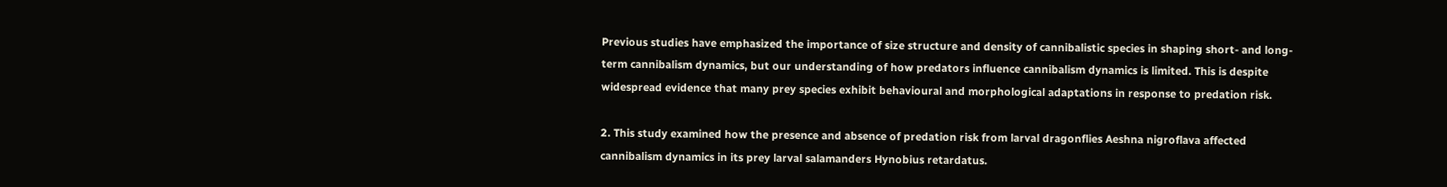Previous studies have emphasized the importance of size structure and density of cannibalistic species in shaping short- and long-term cannibalism dynamics, but our understanding of how predators influence cannibalism dynamics is limited. This is despite widespread evidence that many prey species exhibit behavioural and morphological adaptations in response to predation risk.

2. This study examined how the presence and absence of predation risk from larval dragonflies Aeshna nigroflava affected cannibalism dynamics in its prey larval salamanders Hynobius retardatus.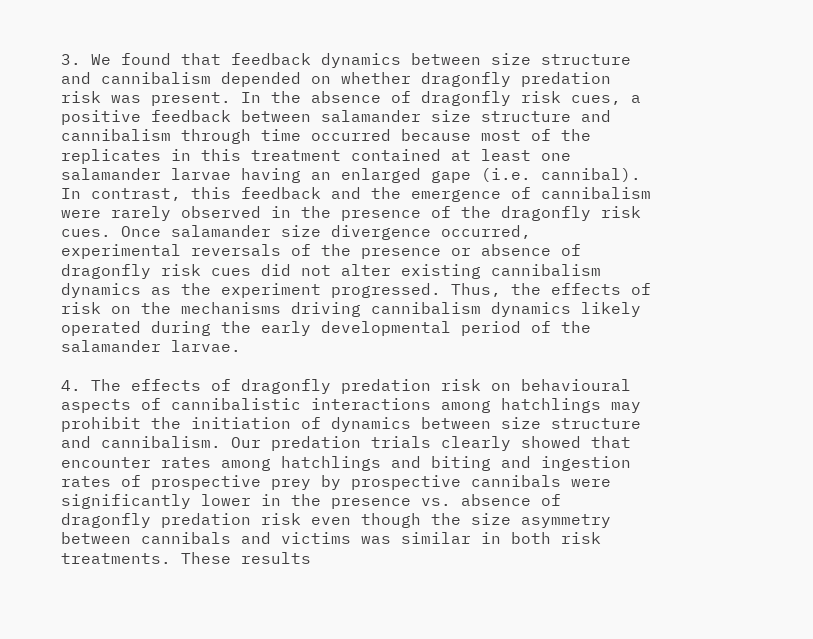3. We found that feedback dynamics between size structure and cannibalism depended on whether dragonfly predation risk was present. In the absence of dragonfly risk cues, a positive feedback between salamander size structure and cannibalism through time occurred because most of the replicates in this treatment contained at least one salamander larvae having an enlarged gape (i.e. cannibal). In contrast, this feedback and the emergence of cannibalism were rarely observed in the presence of the dragonfly risk cues. Once salamander size divergence occurred, experimental reversals of the presence or absence of dragonfly risk cues did not alter existing cannibalism dynamics as the experiment progressed. Thus, the effects of risk on the mechanisms driving cannibalism dynamics likely operated during the early developmental period of the salamander larvae.

4. The effects of dragonfly predation risk on behavioural aspects of cannibalistic interactions among hatchlings may prohibit the initiation of dynamics between size structure and cannibalism. Our predation trials clearly showed that encounter rates among hatchlings and biting and ingestion rates of prospective prey by prospective cannibals were significantly lower in the presence vs. absence of dragonfly predation risk even though the size asymmetry between cannibals and victims was similar in both risk treatments. These results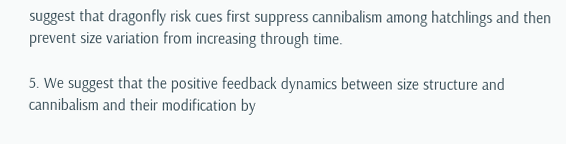suggest that dragonfly risk cues first suppress cannibalism among hatchlings and then prevent size variation from increasing through time.

5. We suggest that the positive feedback dynamics between size structure and cannibalism and their modification by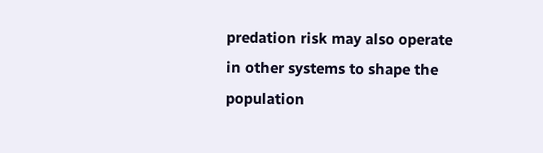predation risk may also operate in other systems to shape the population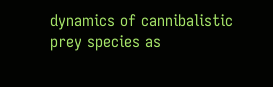dynamics of cannibalistic prey species as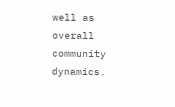well as overall community dynamics.